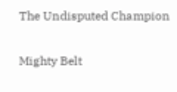The Undisputed Champion

Mighty Belt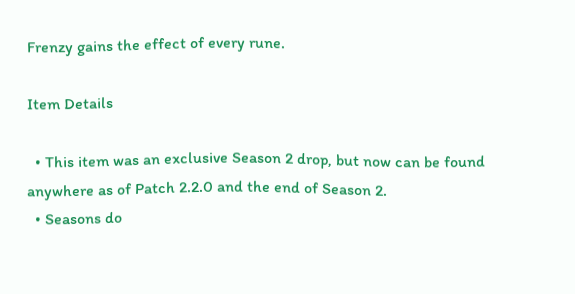Frenzy gains the effect of every rune.

Item Details

  • This item was an exclusive Season 2 drop, but now can be found anywhere as of Patch 2.2.0 and the end of Season 2.
  • Seasons do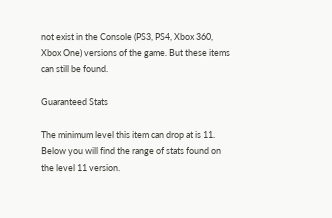not exist in the Console (PS3, PS4, Xbox 360, Xbox One) versions of the game. But these items can still be found.

Guaranteed Stats

The minimum level this item can drop at is 11. Below you will find the range of stats found on the level 11 version.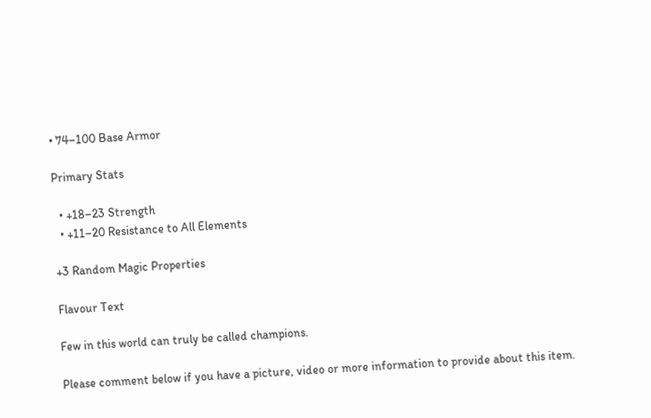• 74–100 Base Armor

Primary Stats

  • +18–23 Strength
  • +11–20 Resistance to All Elements

+3 Random Magic Properties

Flavour Text

Few in this world can truly be called champions.

Please comment below if you have a picture, video or more information to provide about this item.